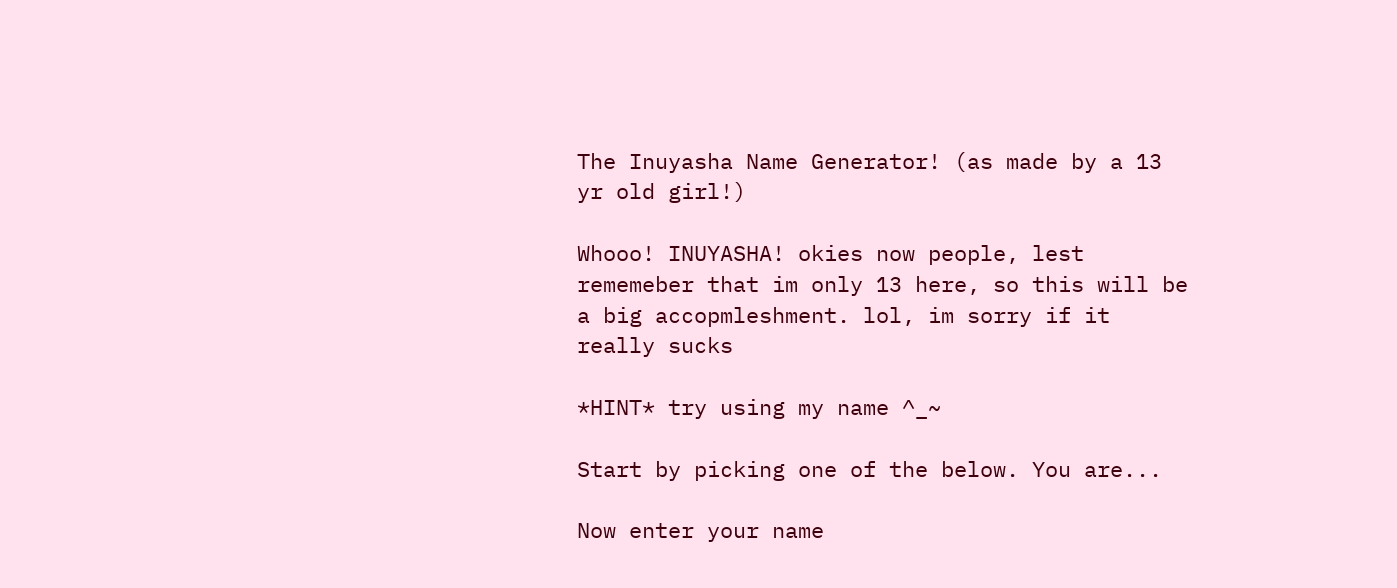The Inuyasha Name Generator! (as made by a 13 yr old girl!)

Whooo! INUYASHA! okies now people, lest rememeber that im only 13 here, so this will be a big accopmleshment. lol, im sorry if it really sucks

*HINT* try using my name ^_~

Start by picking one of the below. You are...

Now enter your name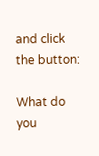and click the button:

What do you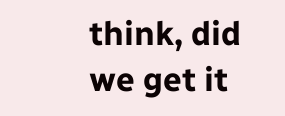think, did we get it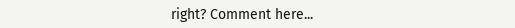right? Comment here...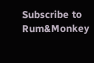Subscribe to Rum&Monkey